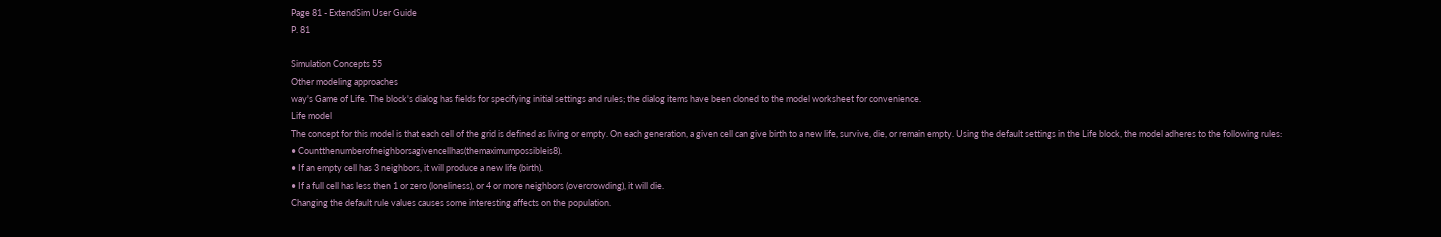Page 81 - ExtendSim User Guide
P. 81

Simulation Concepts 55
Other modeling approaches
way's Game of Life. The block's dialog has fields for specifying initial settings and rules; the dialog items have been cloned to the model worksheet for convenience.
Life model
The concept for this model is that each cell of the grid is defined as living or empty. On each generation, a given cell can give birth to a new life, survive, die, or remain empty. Using the default settings in the Life block, the model adheres to the following rules:
• Countthenumberofneighborsagivencellhas(themaximumpossibleis8).
• If an empty cell has 3 neighbors, it will produce a new life (birth).
• If a full cell has less then 1 or zero (loneliness), or 4 or more neighbors (overcrowding), it will die.
Changing the default rule values causes some interesting affects on the population.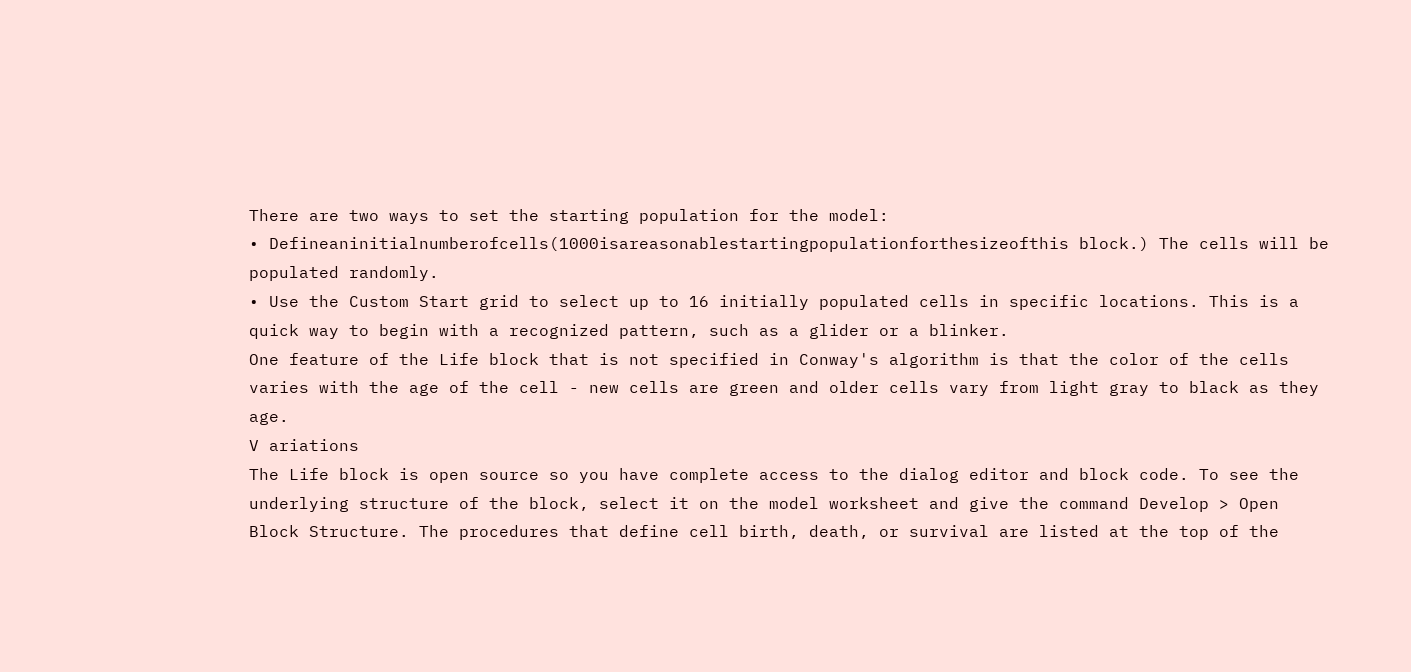There are two ways to set the starting population for the model:
• Defineaninitialnumberofcells(1000isareasonablestartingpopulationforthesizeofthis block.) The cells will be populated randomly.
• Use the Custom Start grid to select up to 16 initially populated cells in specific locations. This is a quick way to begin with a recognized pattern, such as a glider or a blinker.
One feature of the Life block that is not specified in Conway's algorithm is that the color of the cells varies with the age of the cell - new cells are green and older cells vary from light gray to black as they age.
V ariations
The Life block is open source so you have complete access to the dialog editor and block code. To see the underlying structure of the block, select it on the model worksheet and give the command Develop > Open Block Structure. The procedures that define cell birth, death, or survival are listed at the top of the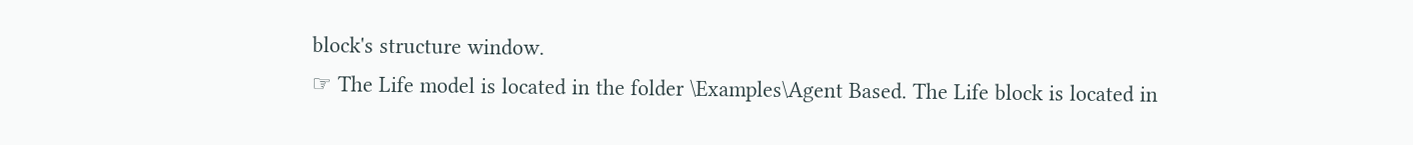block's structure window.
☞ The Life model is located in the folder \Examples\Agent Based. The Life block is located in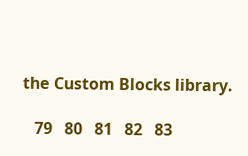the Custom Blocks library.

   79   80   81   82   83